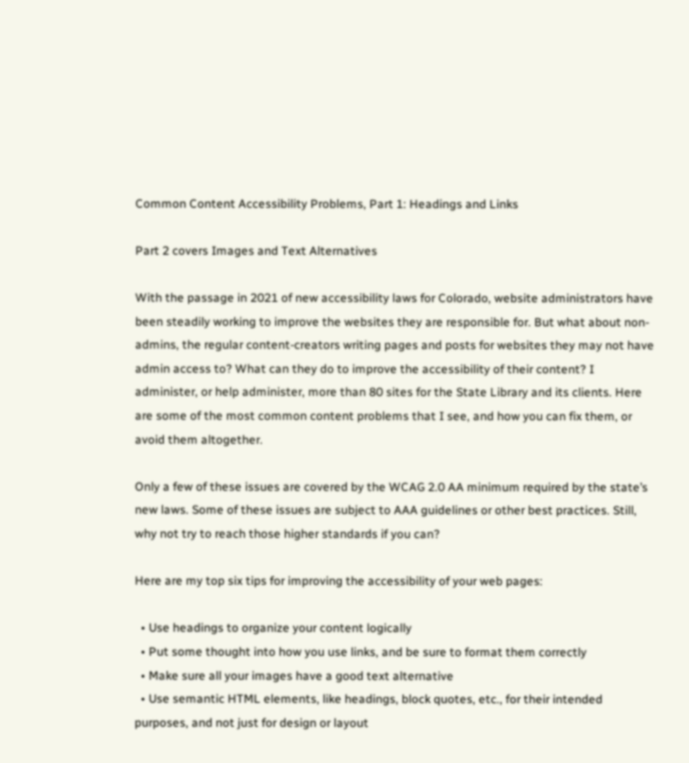Common Content Accessibility Problems, Part 1: Headings and Links

Part 2 covers Images and Text Alternatives

With the passage in 2021 of new accessibility laws for Colorado, website administrators have been steadily working to improve the websites they are responsible for. But what about non-admins, the regular content-creators writing pages and posts for websites they may not have admin access to? What can they do to improve the accessibility of their content? I administer, or help administer, more than 80 sites for the State Library and its clients. Here are some of the most common content problems that I see, and how you can fix them, or avoid them altogether.

Only a few of these issues are covered by the WCAG 2.0 AA minimum required by the state’s new laws. Some of these issues are subject to AAA guidelines or other best practices. Still, why not try to reach those higher standards if you can?

Here are my top six tips for improving the accessibility of your web pages:

  • Use headings to organize your content logically
  • Put some thought into how you use links, and be sure to format them correctly
  • Make sure all your images have a good text alternative
  • Use semantic HTML elements, like headings, block quotes, etc., for their intended purposes, and not just for design or layout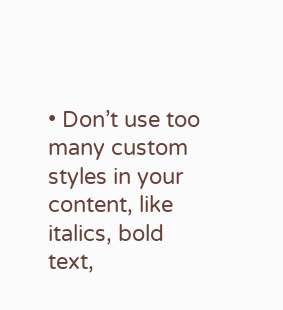• Don’t use too many custom styles in your content, like italics, bold text,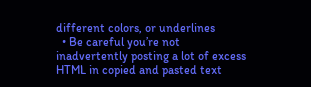different colors, or underlines
  • Be careful you’re not inadvertently posting a lot of excess HTML in copied and pasted text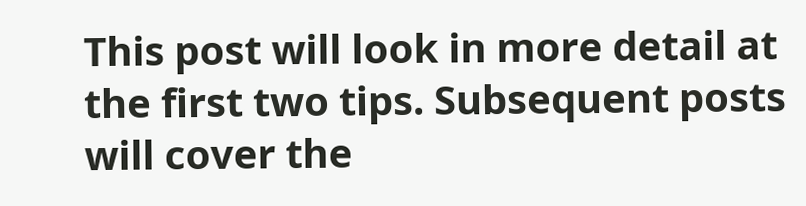This post will look in more detail at the first two tips. Subsequent posts will cover the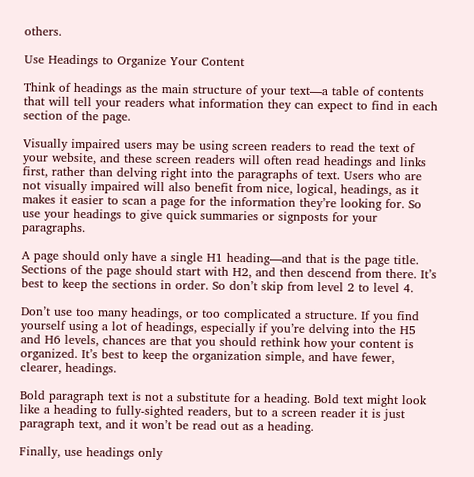others.

Use Headings to Organize Your Content

Think of headings as the main structure of your text—a table of contents that will tell your readers what information they can expect to find in each section of the page.

Visually impaired users may be using screen readers to read the text of your website, and these screen readers will often read headings and links first, rather than delving right into the paragraphs of text. Users who are not visually impaired will also benefit from nice, logical, headings, as it makes it easier to scan a page for the information they’re looking for. So use your headings to give quick summaries or signposts for your paragraphs.

A page should only have a single H1 heading—and that is the page title. Sections of the page should start with H2, and then descend from there. It’s best to keep the sections in order. So don’t skip from level 2 to level 4.

Don’t use too many headings, or too complicated a structure. If you find yourself using a lot of headings, especially if you’re delving into the H5 and H6 levels, chances are that you should rethink how your content is organized. It’s best to keep the organization simple, and have fewer, clearer, headings.

Bold paragraph text is not a substitute for a heading. Bold text might look like a heading to fully-sighted readers, but to a screen reader it is just paragraph text, and it won’t be read out as a heading.

Finally, use headings only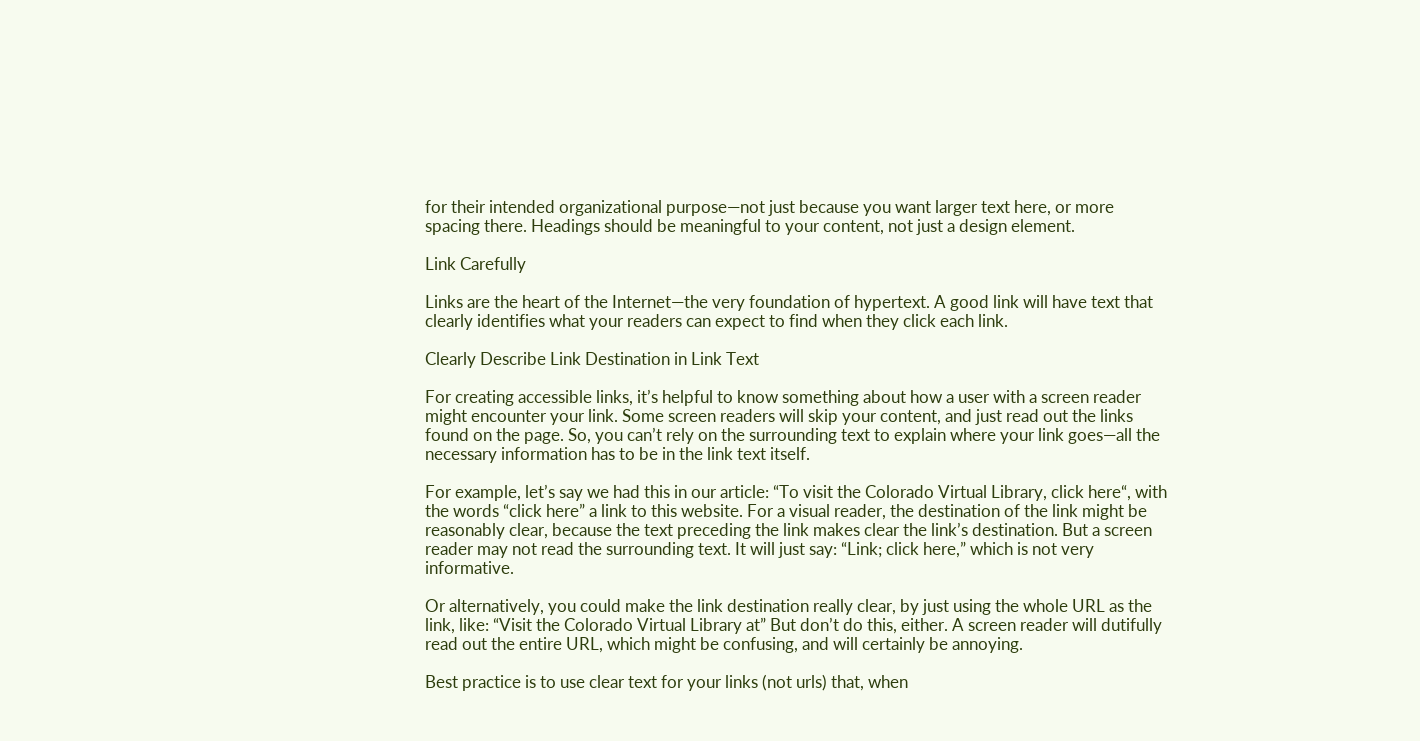for their intended organizational purpose—not just because you want larger text here, or more spacing there. Headings should be meaningful to your content, not just a design element.

Link Carefully

Links are the heart of the Internet—the very foundation of hypertext. A good link will have text that clearly identifies what your readers can expect to find when they click each link.

Clearly Describe Link Destination in Link Text

For creating accessible links, it’s helpful to know something about how a user with a screen reader might encounter your link. Some screen readers will skip your content, and just read out the links found on the page. So, you can’t rely on the surrounding text to explain where your link goes—all the necessary information has to be in the link text itself.

For example, let’s say we had this in our article: “To visit the Colorado Virtual Library, click here“, with the words “click here” a link to this website. For a visual reader, the destination of the link might be reasonably clear, because the text preceding the link makes clear the link’s destination. But a screen reader may not read the surrounding text. It will just say: “Link; click here,” which is not very informative.

Or alternatively, you could make the link destination really clear, by just using the whole URL as the link, like: “Visit the Colorado Virtual Library at” But don’t do this, either. A screen reader will dutifully read out the entire URL, which might be confusing, and will certainly be annoying.

Best practice is to use clear text for your links (not urls) that, when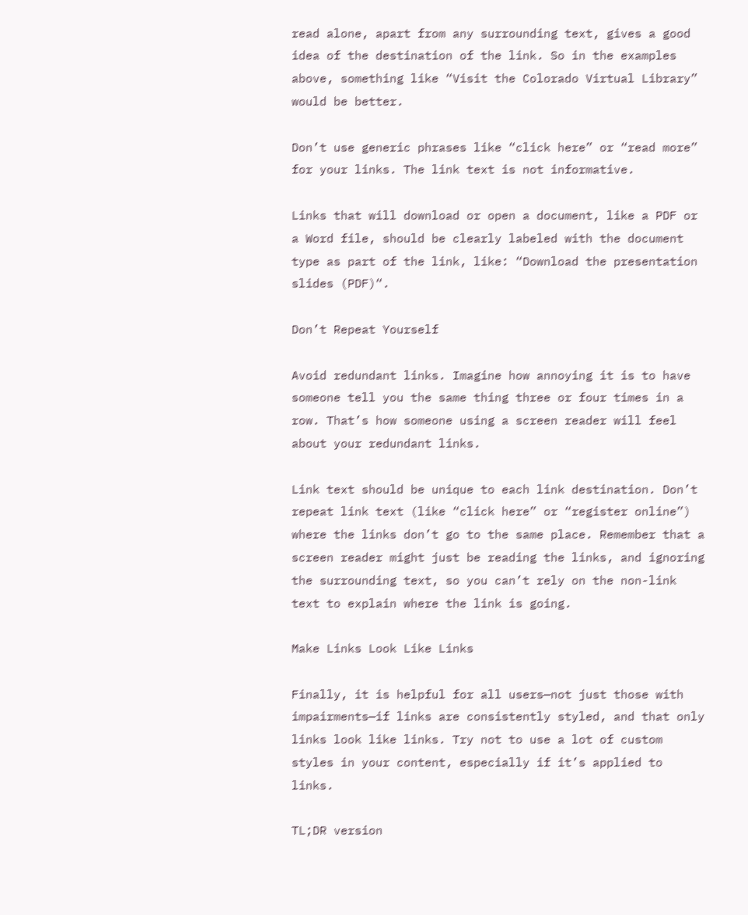read alone, apart from any surrounding text, gives a good idea of the destination of the link. So in the examples above, something like “Visit the Colorado Virtual Library” would be better.

Don’t use generic phrases like “click here” or “read more” for your links. The link text is not informative.

Links that will download or open a document, like a PDF or a Word file, should be clearly labeled with the document type as part of the link, like: “Download the presentation slides (PDF)“.

Don’t Repeat Yourself

Avoid redundant links. Imagine how annoying it is to have someone tell you the same thing three or four times in a row. That’s how someone using a screen reader will feel about your redundant links.

Link text should be unique to each link destination. Don’t repeat link text (like “click here” or “register online”) where the links don’t go to the same place. Remember that a screen reader might just be reading the links, and ignoring the surrounding text, so you can’t rely on the non-link text to explain where the link is going.

Make Links Look Like Links

Finally, it is helpful for all users—not just those with impairments—if links are consistently styled, and that only links look like links. Try not to use a lot of custom styles in your content, especially if it’s applied to links.

TL;DR version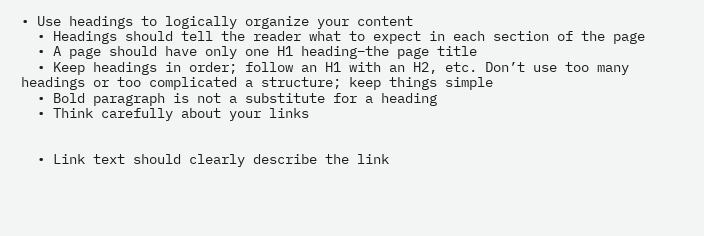• Use headings to logically organize your content
  • Headings should tell the reader what to expect in each section of the page
  • A page should have only one H1 heading–the page title
  • Keep headings in order; follow an H1 with an H2, etc. Don’t use too many headings or too complicated a structure; keep things simple
  • Bold paragraph is not a substitute for a heading
  • Think carefully about your links


  • Link text should clearly describe the link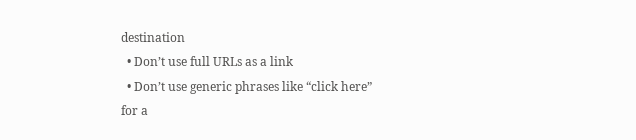destination
  • Don’t use full URLs as a link
  • Don’t use generic phrases like “click here” for a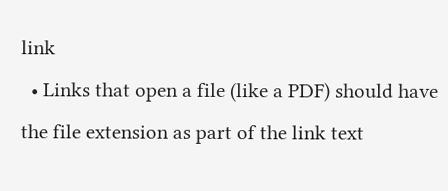link
  • Links that open a file (like a PDF) should have the file extension as part of the link text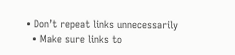• Don’t repeat links unnecessarily
  • Make sure links to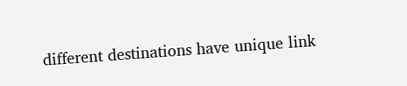different destinations have unique link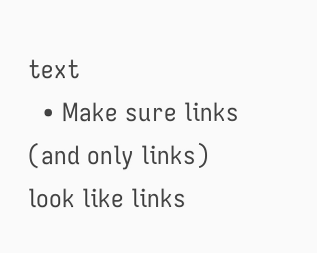text
  • Make sure links (and only links) look like links